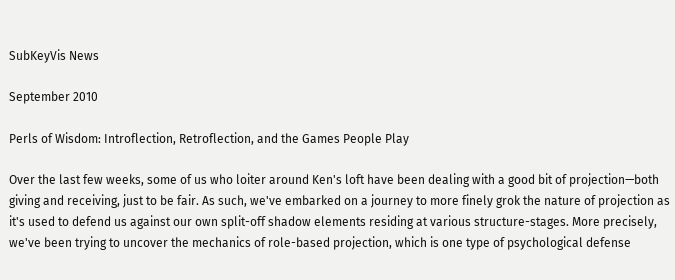SubKeyVis News

September 2010

Perls of Wisdom: Introflection, Retroflection, and the Games People Play

Over the last few weeks, some of us who loiter around Ken's loft have been dealing with a good bit of projection—both giving and receiving, just to be fair. As such, we've embarked on a journey to more finely grok the nature of projection as it's used to defend us against our own split-off shadow elements residing at various structure-stages. More precisely, we've been trying to uncover the mechanics of role-based projection, which is one type of psychological defense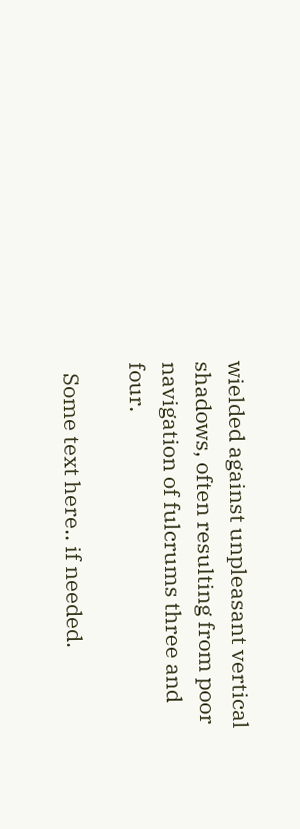wielded against unpleasant vertical shadows, often resulting from poor navigation of fulcrums three and four.

  Some text here.. if needed.